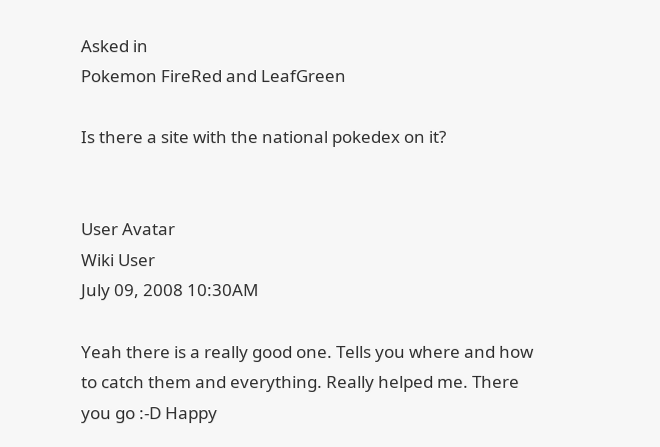Asked in
Pokemon FireRed and LeafGreen

Is there a site with the national pokedex on it?


User Avatar
Wiki User
July 09, 2008 10:30AM

Yeah there is a really good one. Tells you where and how to catch them and everything. Really helped me. There you go :-D Happy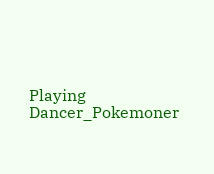Playing Dancer_Pokemoner